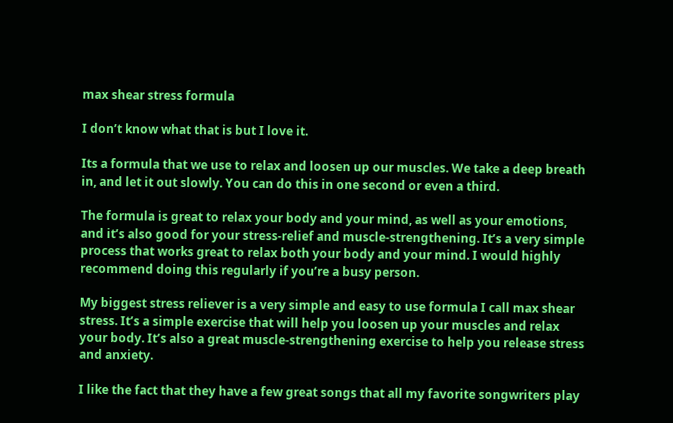max shear stress formula

I don’t know what that is but I love it.

Its a formula that we use to relax and loosen up our muscles. We take a deep breath in, and let it out slowly. You can do this in one second or even a third.

The formula is great to relax your body and your mind, as well as your emotions, and it’s also good for your stress-relief and muscle-strengthening. It’s a very simple process that works great to relax both your body and your mind. I would highly recommend doing this regularly if you’re a busy person.

My biggest stress reliever is a very simple and easy to use formula I call max shear stress. It’s a simple exercise that will help you loosen up your muscles and relax your body. It’s also a great muscle-strengthening exercise to help you release stress and anxiety.

I like the fact that they have a few great songs that all my favorite songwriters play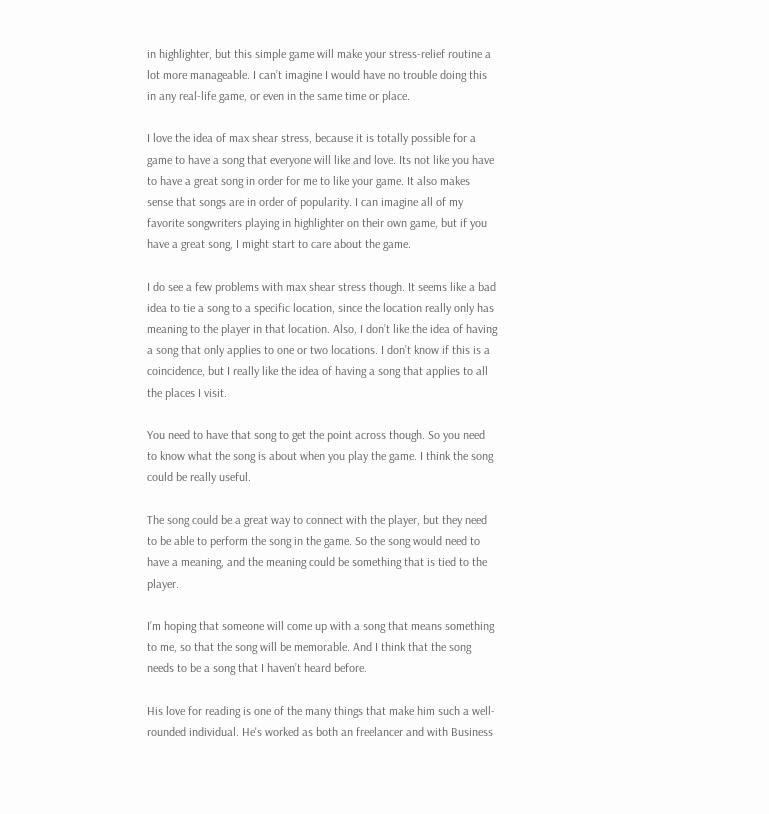in highlighter, but this simple game will make your stress-relief routine a lot more manageable. I can’t imagine I would have no trouble doing this in any real-life game, or even in the same time or place.

I love the idea of max shear stress, because it is totally possible for a game to have a song that everyone will like and love. Its not like you have to have a great song in order for me to like your game. It also makes sense that songs are in order of popularity. I can imagine all of my favorite songwriters playing in highlighter on their own game, but if you have a great song, I might start to care about the game.

I do see a few problems with max shear stress though. It seems like a bad idea to tie a song to a specific location, since the location really only has meaning to the player in that location. Also, I don’t like the idea of having a song that only applies to one or two locations. I don’t know if this is a coincidence, but I really like the idea of having a song that applies to all the places I visit.

You need to have that song to get the point across though. So you need to know what the song is about when you play the game. I think the song could be really useful.

The song could be a great way to connect with the player, but they need to be able to perform the song in the game. So the song would need to have a meaning, and the meaning could be something that is tied to the player.

I’m hoping that someone will come up with a song that means something to me, so that the song will be memorable. And I think that the song needs to be a song that I haven’t heard before.

His love for reading is one of the many things that make him such a well-rounded individual. He's worked as both an freelancer and with Business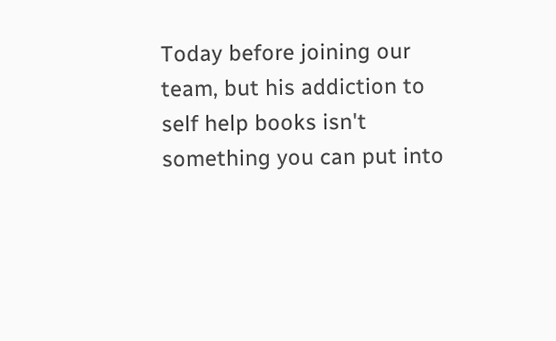Today before joining our team, but his addiction to self help books isn't something you can put into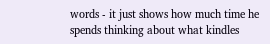words - it just shows how much time he spends thinking about what kindles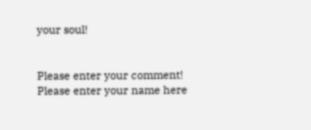your soul!


Please enter your comment!
Please enter your name here